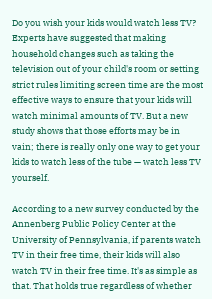Do you wish your kids would watch less TV? Experts have suggested that making household changes such as taking the television out of your child's room or setting strict rules limiting screen time are the most effective ways to ensure that your kids will watch minimal amounts of TV. But a new study shows that those efforts may be in vain; there is really only one way to get your kids to watch less of the tube — watch less TV yourself.

According to a new survey conducted by the Annenberg Public Policy Center at the University of Pennsylvania, if parents watch TV in their free time, their kids will also watch TV in their free time. It's as simple as that. That holds true regardless of whether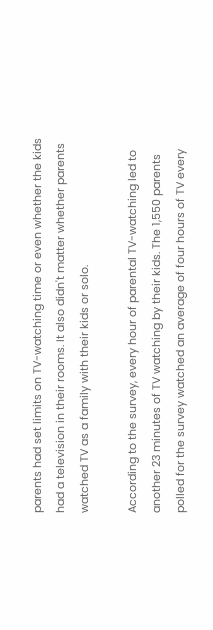parents had set limits on TV-watching time or even whether the kids had a television in their rooms. It also didn't matter whether parents watched TV as a family with their kids or solo.

According to the survey, every hour of parental TV-watching led to another 23 minutes of TV watching by their kids. The 1,550 parents polled for the survey watched an average of four hours of TV every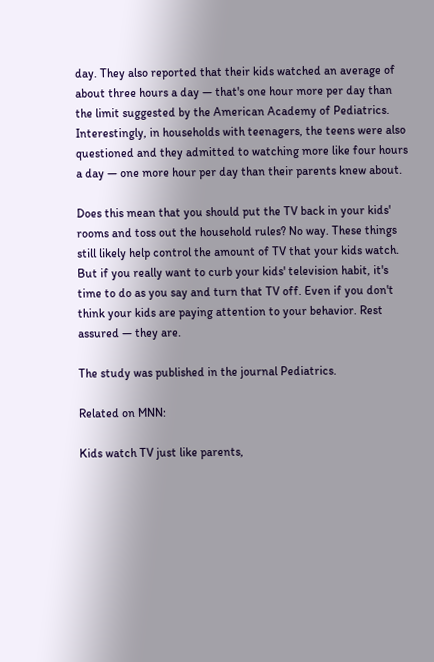day. They also reported that their kids watched an average of about three hours a day — that's one hour more per day than the limit suggested by the American Academy of Pediatrics. Interestingly, in households with teenagers, the teens were also questioned and they admitted to watching more like four hours a day — one more hour per day than their parents knew about.

Does this mean that you should put the TV back in your kids' rooms and toss out the household rules? No way. These things still likely help control the amount of TV that your kids watch. But if you really want to curb your kids' television habit, it's time to do as you say and turn that TV off. Even if you don't think your kids are paying attention to your behavior. Rest assured — they are.

The study was published in the journal Pediatrics.

Related on MNN:

Kids watch TV just like parents,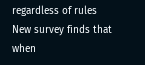regardless of rules
New survey finds that when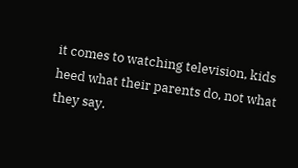it comes to watching television, kids heed what their parents do, not what they say.